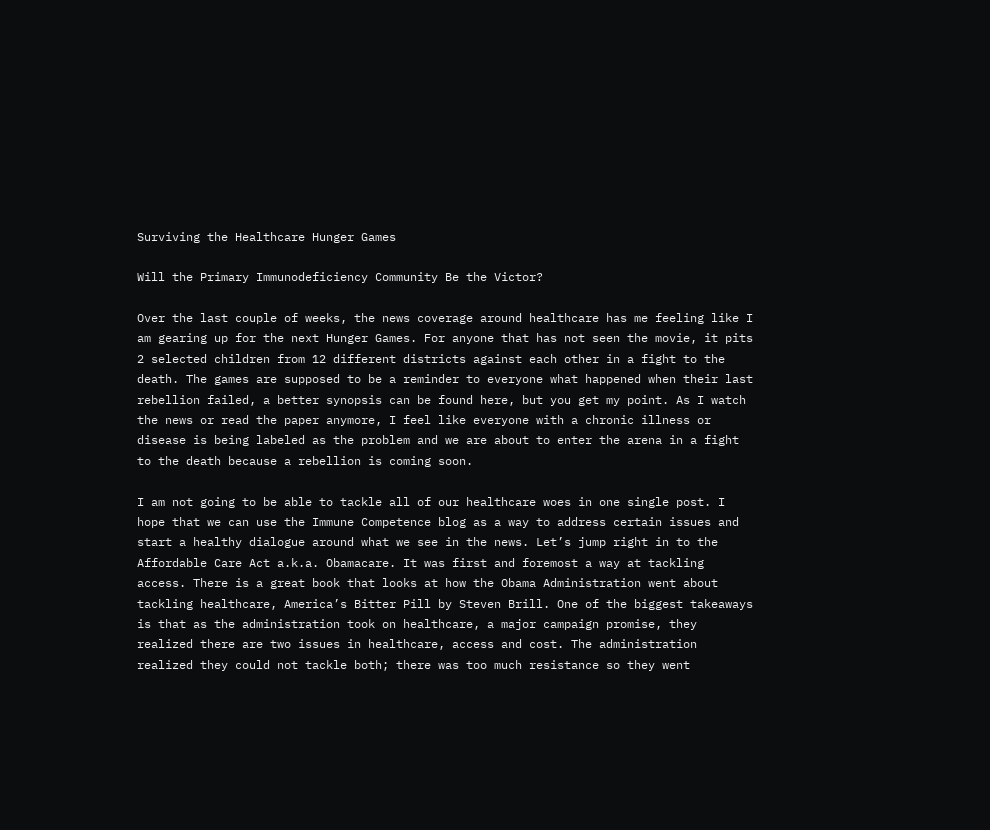Surviving the Healthcare Hunger Games

Will the Primary Immunodeficiency Community Be the Victor?

Over the last couple of weeks, the news coverage around healthcare has me feeling like I am gearing up for the next Hunger Games. For anyone that has not seen the movie, it pits 2 selected children from 12 different districts against each other in a fight to the death. The games are supposed to be a reminder to everyone what happened when their last rebellion failed, a better synopsis can be found here, but you get my point. As I watch the news or read the paper anymore, I feel like everyone with a chronic illness or disease is being labeled as the problem and we are about to enter the arena in a fight to the death because a rebellion is coming soon.

I am not going to be able to tackle all of our healthcare woes in one single post. I hope that we can use the Immune Competence blog as a way to address certain issues and start a healthy dialogue around what we see in the news. Let’s jump right in to the Affordable Care Act a.k.a. Obamacare. It was first and foremost a way at tackling access. There is a great book that looks at how the Obama Administration went about tackling healthcare, America’s Bitter Pill by Steven Brill. One of the biggest takeaways is that as the administration took on healthcare, a major campaign promise, they realized there are two issues in healthcare, access and cost. The administration realized they could not tackle both; there was too much resistance so they went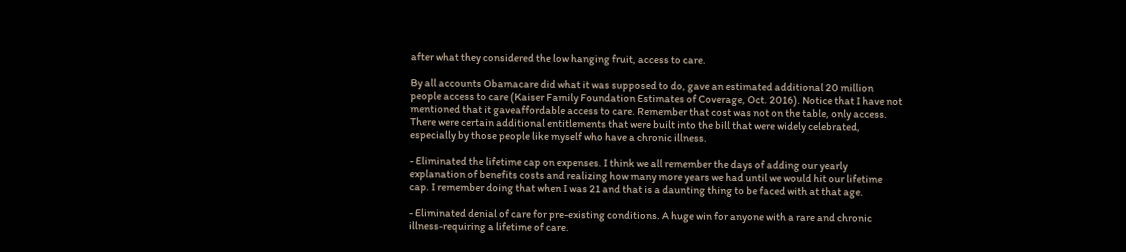after what they considered the low hanging fruit, access to care.

By all accounts Obamacare did what it was supposed to do, gave an estimated additional 20 million people access to care (Kaiser Family Foundation Estimates of Coverage, Oct. 2016). Notice that I have not mentioned that it gaveaffordable access to care. Remember that cost was not on the table, only access. There were certain additional entitlements that were built into the bill that were widely celebrated, especially by those people like myself who have a chronic illness.

- Eliminated the lifetime cap on expenses. I think we all remember the days of adding our yearly explanation of benefits costs and realizing how many more years we had until we would hit our lifetime cap. I remember doing that when I was 21 and that is a daunting thing to be faced with at that age.

- Eliminated denial of care for pre-existing conditions. A huge win for anyone with a rare and chronic illness-requiring a lifetime of care.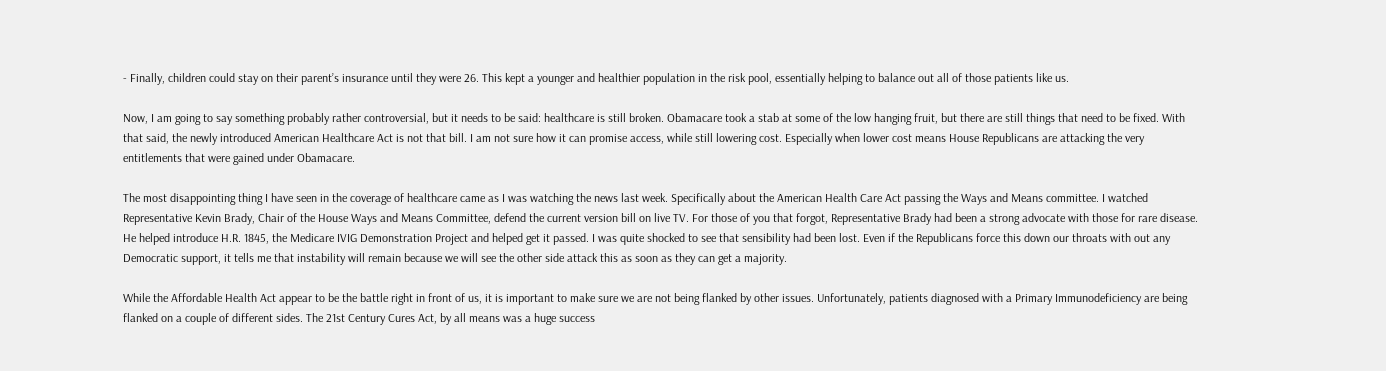- Finally, children could stay on their parent’s insurance until they were 26. This kept a younger and healthier population in the risk pool, essentially helping to balance out all of those patients like us.

Now, I am going to say something probably rather controversial, but it needs to be said: healthcare is still broken. Obamacare took a stab at some of the low hanging fruit, but there are still things that need to be fixed. With that said, the newly introduced American Healthcare Act is not that bill. I am not sure how it can promise access, while still lowering cost. Especially when lower cost means House Republicans are attacking the very entitlements that were gained under Obamacare.

The most disappointing thing I have seen in the coverage of healthcare came as I was watching the news last week. Specifically about the American Health Care Act passing the Ways and Means committee. I watched Representative Kevin Brady, Chair of the House Ways and Means Committee, defend the current version bill on live TV. For those of you that forgot, Representative Brady had been a strong advocate with those for rare disease. He helped introduce H.R. 1845, the Medicare IVIG Demonstration Project and helped get it passed. I was quite shocked to see that sensibility had been lost. Even if the Republicans force this down our throats with out any Democratic support, it tells me that instability will remain because we will see the other side attack this as soon as they can get a majority.

While the Affordable Health Act appear to be the battle right in front of us, it is important to make sure we are not being flanked by other issues. Unfortunately, patients diagnosed with a Primary Immunodeficiency are being flanked on a couple of different sides. The 21st Century Cures Act, by all means was a huge success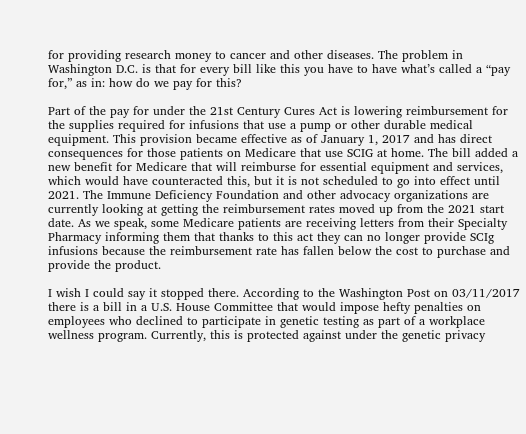for providing research money to cancer and other diseases. The problem in Washington D.C. is that for every bill like this you have to have what’s called a “pay for,” as in: how do we pay for this?

Part of the pay for under the 21st Century Cures Act is lowering reimbursement for the supplies required for infusions that use a pump or other durable medical equipment. This provision became effective as of January 1, 2017 and has direct consequences for those patients on Medicare that use SCIG at home. The bill added a new benefit for Medicare that will reimburse for essential equipment and services, which would have counteracted this, but it is not scheduled to go into effect until 2021. The Immune Deficiency Foundation and other advocacy organizations are currently looking at getting the reimbursement rates moved up from the 2021 start date. As we speak, some Medicare patients are receiving letters from their Specialty Pharmacy informing them that thanks to this act they can no longer provide SCIg infusions because the reimbursement rate has fallen below the cost to purchase and provide the product.

I wish I could say it stopped there. According to the Washington Post on 03/11/2017 there is a bill in a U.S. House Committee that would impose hefty penalties on employees who declined to participate in genetic testing as part of a workplace wellness program. Currently, this is protected against under the genetic privacy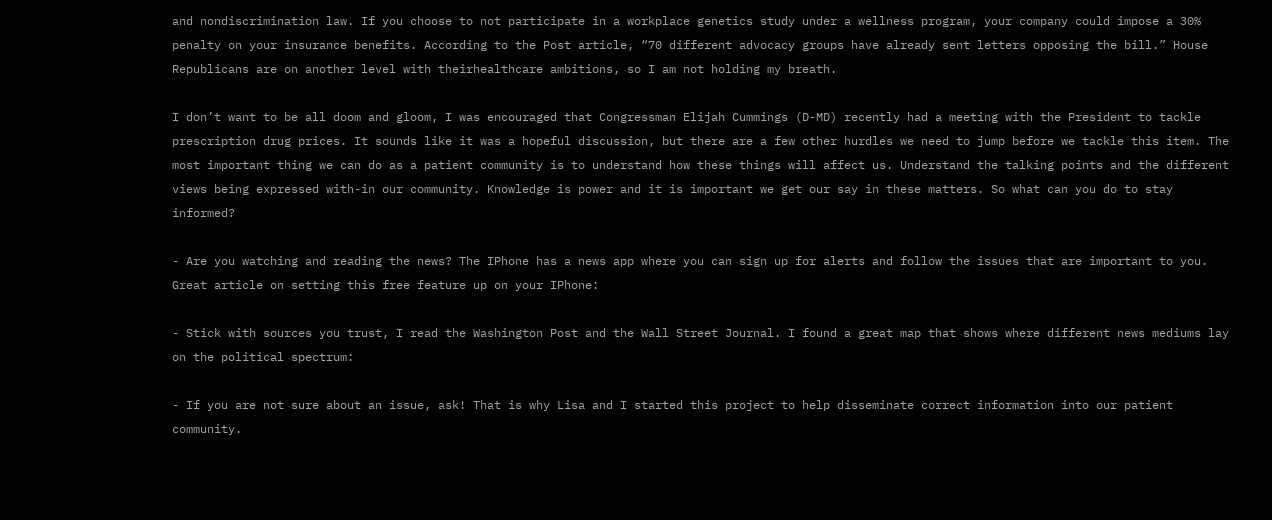and nondiscrimination law. If you choose to not participate in a workplace genetics study under a wellness program, your company could impose a 30% penalty on your insurance benefits. According to the Post article, “70 different advocacy groups have already sent letters opposing the bill.” House Republicans are on another level with theirhealthcare ambitions, so I am not holding my breath.

I don’t want to be all doom and gloom, I was encouraged that Congressman Elijah Cummings (D-MD) recently had a meeting with the President to tackle prescription drug prices. It sounds like it was a hopeful discussion, but there are a few other hurdles we need to jump before we tackle this item. The most important thing we can do as a patient community is to understand how these things will affect us. Understand the talking points and the different views being expressed with-in our community. Knowledge is power and it is important we get our say in these matters. So what can you do to stay informed?

- Are you watching and reading the news? The IPhone has a news app where you can sign up for alerts and follow the issues that are important to you. Great article on setting this free feature up on your IPhone:

- Stick with sources you trust, I read the Washington Post and the Wall Street Journal. I found a great map that shows where different news mediums lay on the political spectrum:

- If you are not sure about an issue, ask! That is why Lisa and I started this project to help disseminate correct information into our patient community.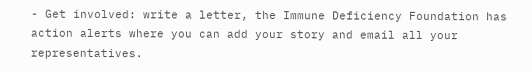- Get involved: write a letter, the Immune Deficiency Foundation has action alerts where you can add your story and email all your representatives.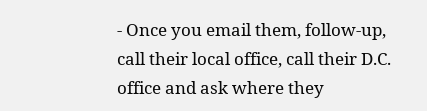- Once you email them, follow-up, call their local office, call their D.C. office and ask where they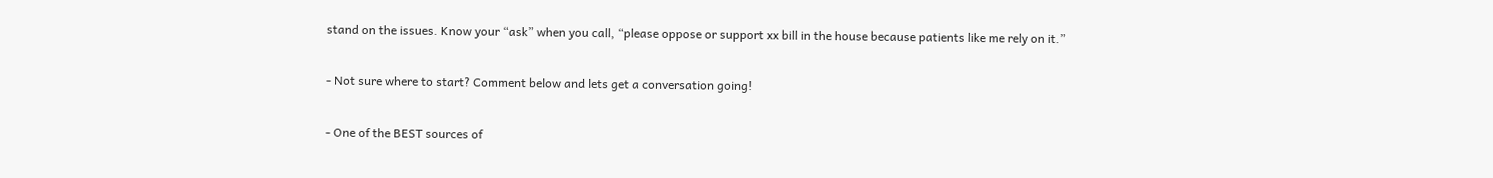stand on the issues. Know your “ask” when you call, “please oppose or support xx bill in the house because patients like me rely on it.”

- Not sure where to start? Comment below and lets get a conversation going!

- One of the BEST sources of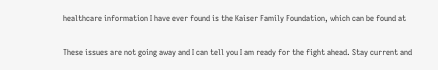healthcare information I have ever found is the Kaiser Family Foundation, which can be found at

These issues are not going away and I can tell you I am ready for the fight ahead. Stay current and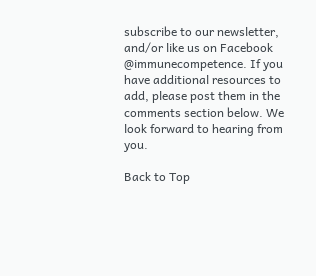subscribe to our newsletter, and/or like us on Facebook @immunecompetence. If you have additional resources to add, please post them in the comments section below. We look forward to hearing from you.

Back to Top